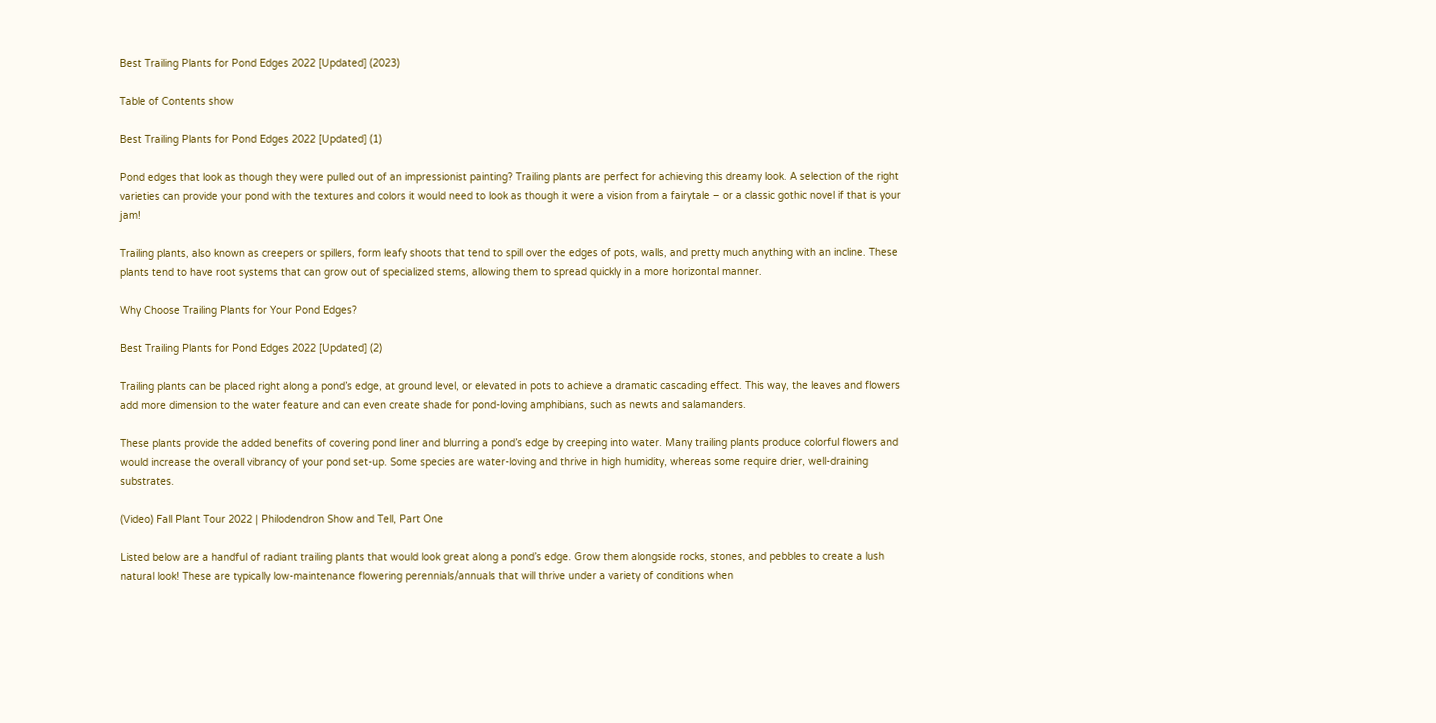Best Trailing Plants for Pond Edges 2022 [Updated] (2023)

Table of Contents show

Best Trailing Plants for Pond Edges 2022 [Updated] (1)

Pond edges that look as though they were pulled out of an impressionist painting? Trailing plants are perfect for achieving this dreamy look. A selection of the right varieties can provide your pond with the textures and colors it would need to look as though it were a vision from a fairytale – or a classic gothic novel if that is your jam!

Trailing plants, also known as creepers or spillers, form leafy shoots that tend to spill over the edges of pots, walls, and pretty much anything with an incline. These plants tend to have root systems that can grow out of specialized stems, allowing them to spread quickly in a more horizontal manner.

Why Choose Trailing Plants for Your Pond Edges?

Best Trailing Plants for Pond Edges 2022 [Updated] (2)

Trailing plants can be placed right along a pond’s edge, at ground level, or elevated in pots to achieve a dramatic cascading effect. This way, the leaves and flowers add more dimension to the water feature and can even create shade for pond-loving amphibians, such as newts and salamanders.

These plants provide the added benefits of covering pond liner and blurring a pond’s edge by creeping into water. Many trailing plants produce colorful flowers and would increase the overall vibrancy of your pond set-up. Some species are water-loving and thrive in high humidity, whereas some require drier, well-draining substrates.

(Video) Fall Plant Tour 2022 | Philodendron Show and Tell, Part One

Listed below are a handful of radiant trailing plants that would look great along a pond’s edge. Grow them alongside rocks, stones, and pebbles to create a lush natural look! These are typically low-maintenance flowering perennials/annuals that will thrive under a variety of conditions when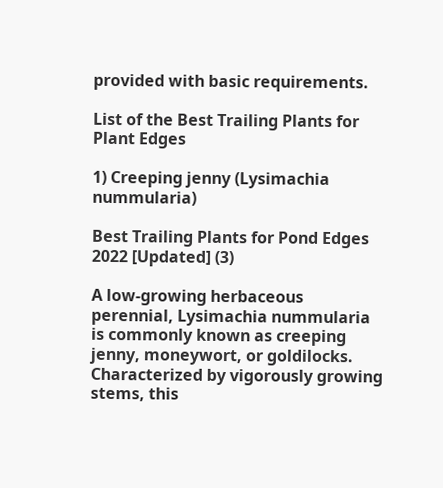provided with basic requirements.

List of the Best Trailing Plants for Plant Edges

1) Creeping jenny (Lysimachia nummularia)

Best Trailing Plants for Pond Edges 2022 [Updated] (3)

A low-growing herbaceous perennial, Lysimachia nummularia is commonly known as creeping jenny, moneywort, or goldilocks. Characterized by vigorously growing stems, this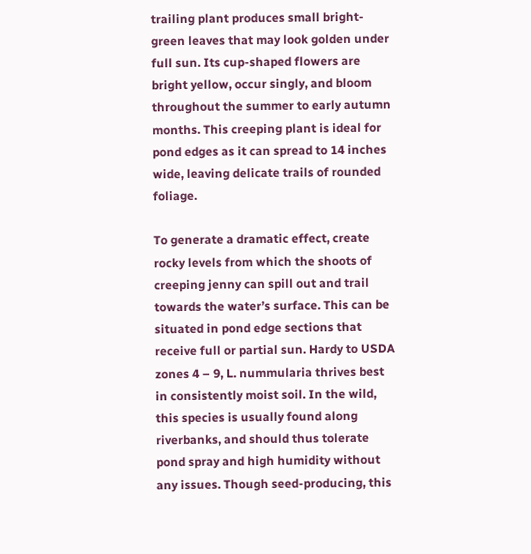trailing plant produces small bright-green leaves that may look golden under full sun. Its cup-shaped flowers are bright yellow, occur singly, and bloom throughout the summer to early autumn months. This creeping plant is ideal for pond edges as it can spread to 14 inches wide, leaving delicate trails of rounded foliage.

To generate a dramatic effect, create rocky levels from which the shoots of creeping jenny can spill out and trail towards the water’s surface. This can be situated in pond edge sections that receive full or partial sun. Hardy to USDA zones 4 – 9, L. nummularia thrives best in consistently moist soil. In the wild, this species is usually found along riverbanks, and should thus tolerate pond spray and high humidity without any issues. Though seed-producing, this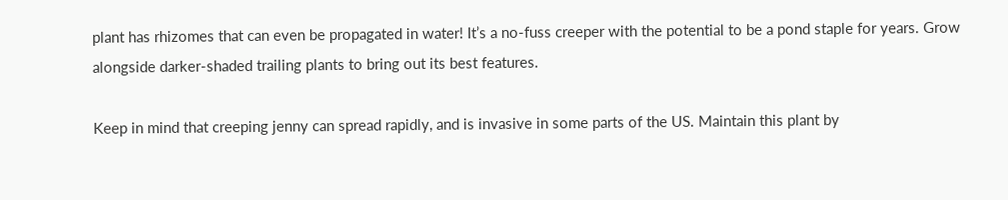plant has rhizomes that can even be propagated in water! It’s a no-fuss creeper with the potential to be a pond staple for years. Grow alongside darker-shaded trailing plants to bring out its best features.

Keep in mind that creeping jenny can spread rapidly, and is invasive in some parts of the US. Maintain this plant by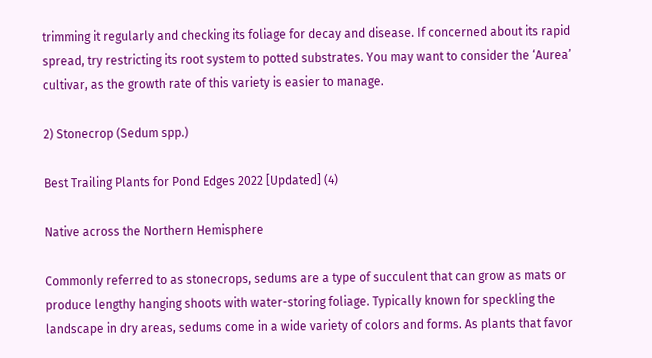trimming it regularly and checking its foliage for decay and disease. If concerned about its rapid spread, try restricting its root system to potted substrates. You may want to consider the ‘Aurea’ cultivar, as the growth rate of this variety is easier to manage.

2) Stonecrop (Sedum spp.)

Best Trailing Plants for Pond Edges 2022 [Updated] (4)

Native across the Northern Hemisphere

Commonly referred to as stonecrops, sedums are a type of succulent that can grow as mats or produce lengthy hanging shoots with water-storing foliage. Typically known for speckling the landscape in dry areas, sedums come in a wide variety of colors and forms. As plants that favor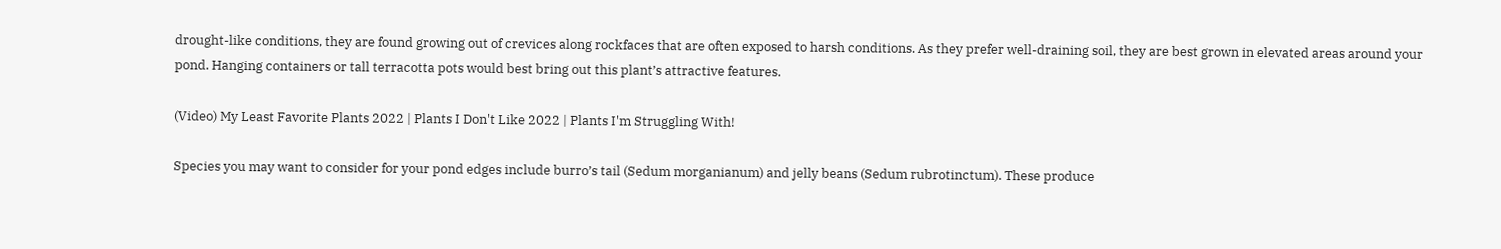drought-like conditions, they are found growing out of crevices along rockfaces that are often exposed to harsh conditions. As they prefer well-draining soil, they are best grown in elevated areas around your pond. Hanging containers or tall terracotta pots would best bring out this plant’s attractive features.

(Video) My Least Favorite Plants 2022 | Plants I Don't Like 2022 | Plants I'm Struggling With!

Species you may want to consider for your pond edges include burro’s tail (Sedum morganianum) and jelly beans (Sedum rubrotinctum). These produce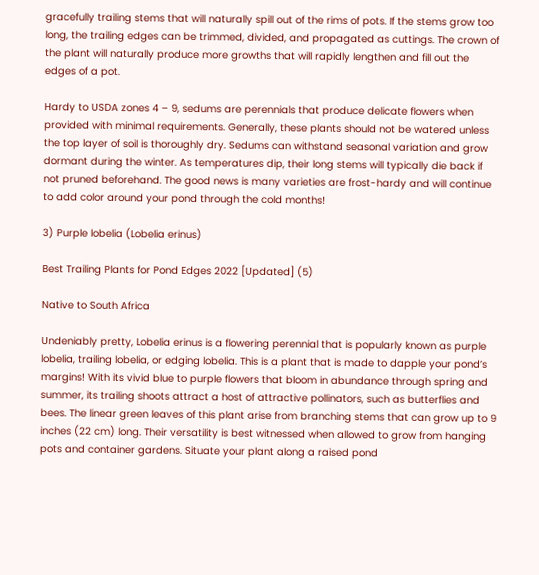gracefully trailing stems that will naturally spill out of the rims of pots. If the stems grow too long, the trailing edges can be trimmed, divided, and propagated as cuttings. The crown of the plant will naturally produce more growths that will rapidly lengthen and fill out the edges of a pot.

Hardy to USDA zones 4 – 9, sedums are perennials that produce delicate flowers when provided with minimal requirements. Generally, these plants should not be watered unless the top layer of soil is thoroughly dry. Sedums can withstand seasonal variation and grow dormant during the winter. As temperatures dip, their long stems will typically die back if not pruned beforehand. The good news is many varieties are frost-hardy and will continue to add color around your pond through the cold months!

3) Purple lobelia (Lobelia erinus)

Best Trailing Plants for Pond Edges 2022 [Updated] (5)

Native to South Africa

Undeniably pretty, Lobelia erinus is a flowering perennial that is popularly known as purple lobelia, trailing lobelia, or edging lobelia. This is a plant that is made to dapple your pond’s margins! With its vivid blue to purple flowers that bloom in abundance through spring and summer, its trailing shoots attract a host of attractive pollinators, such as butterflies and bees. The linear green leaves of this plant arise from branching stems that can grow up to 9 inches (22 cm) long. Their versatility is best witnessed when allowed to grow from hanging pots and container gardens. Situate your plant along a raised pond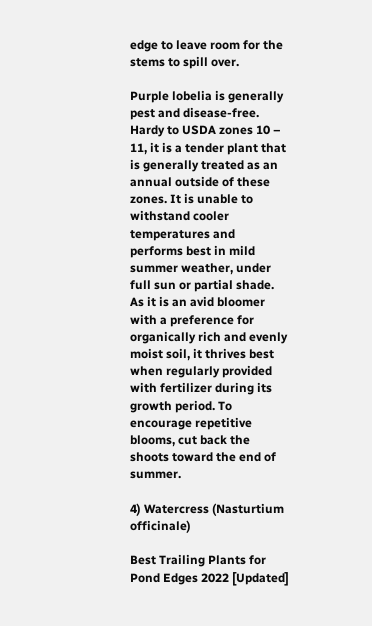edge to leave room for the stems to spill over.

Purple lobelia is generally pest and disease-free. Hardy to USDA zones 10 – 11, it is a tender plant that is generally treated as an annual outside of these zones. It is unable to withstand cooler temperatures and performs best in mild summer weather, under full sun or partial shade. As it is an avid bloomer with a preference for organically rich and evenly moist soil, it thrives best when regularly provided with fertilizer during its growth period. To encourage repetitive blooms, cut back the shoots toward the end of summer.

4) Watercress (Nasturtium officinale)

Best Trailing Plants for Pond Edges 2022 [Updated]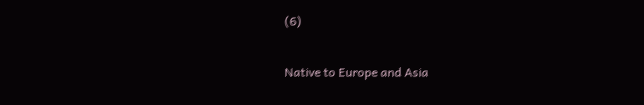(6)

Native to Europe and Asia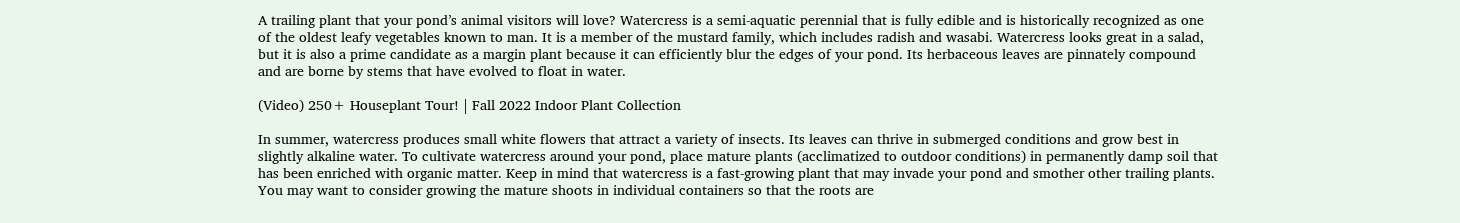A trailing plant that your pond’s animal visitors will love? Watercress is a semi-aquatic perennial that is fully edible and is historically recognized as one of the oldest leafy vegetables known to man. It is a member of the mustard family, which includes radish and wasabi. Watercress looks great in a salad, but it is also a prime candidate as a margin plant because it can efficiently blur the edges of your pond. Its herbaceous leaves are pinnately compound and are borne by stems that have evolved to float in water.

(Video) 250+ Houseplant Tour! | Fall 2022 Indoor Plant Collection

In summer, watercress produces small white flowers that attract a variety of insects. Its leaves can thrive in submerged conditions and grow best in slightly alkaline water. To cultivate watercress around your pond, place mature plants (acclimatized to outdoor conditions) in permanently damp soil that has been enriched with organic matter. Keep in mind that watercress is a fast-growing plant that may invade your pond and smother other trailing plants. You may want to consider growing the mature shoots in individual containers so that the roots are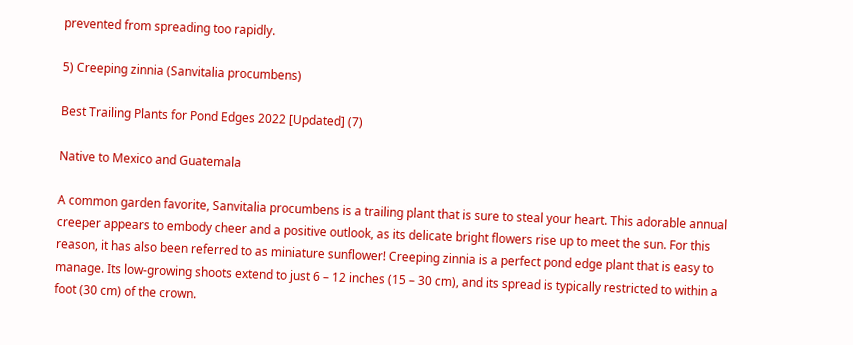prevented from spreading too rapidly.

5) Creeping zinnia (Sanvitalia procumbens)

Best Trailing Plants for Pond Edges 2022 [Updated] (7)

Native to Mexico and Guatemala

A common garden favorite, Sanvitalia procumbens is a trailing plant that is sure to steal your heart. This adorable annual creeper appears to embody cheer and a positive outlook, as its delicate bright flowers rise up to meet the sun. For this reason, it has also been referred to as miniature sunflower! Creeping zinnia is a perfect pond edge plant that is easy to manage. Its low-growing shoots extend to just 6 – 12 inches (15 – 30 cm), and its spread is typically restricted to within a foot (30 cm) of the crown.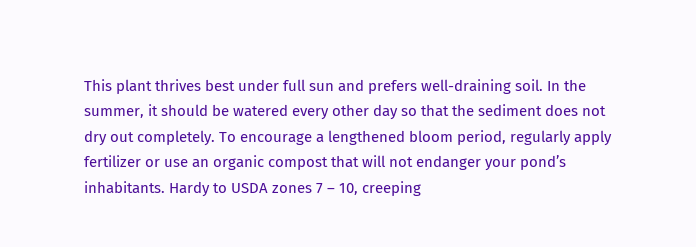This plant thrives best under full sun and prefers well-draining soil. In the summer, it should be watered every other day so that the sediment does not dry out completely. To encourage a lengthened bloom period, regularly apply fertilizer or use an organic compost that will not endanger your pond’s inhabitants. Hardy to USDA zones 7 – 10, creeping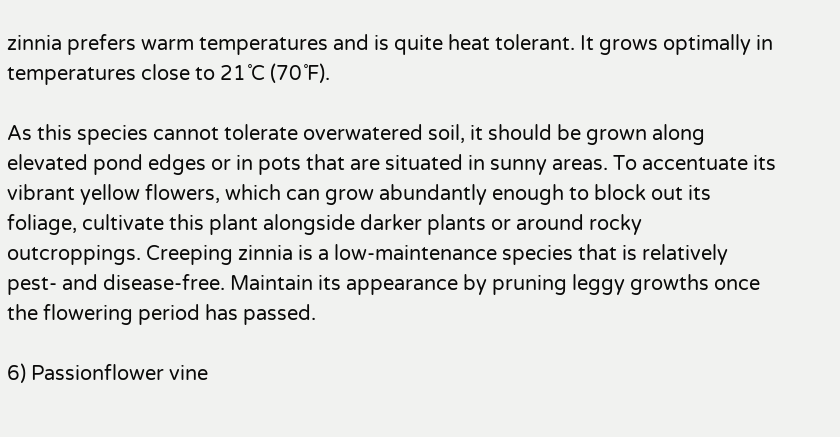zinnia prefers warm temperatures and is quite heat tolerant. It grows optimally in temperatures close to 21˚C (70˚F).

As this species cannot tolerate overwatered soil, it should be grown along elevated pond edges or in pots that are situated in sunny areas. To accentuate its vibrant yellow flowers, which can grow abundantly enough to block out its foliage, cultivate this plant alongside darker plants or around rocky outcroppings. Creeping zinnia is a low-maintenance species that is relatively pest- and disease-free. Maintain its appearance by pruning leggy growths once the flowering period has passed.

6) Passionflower vine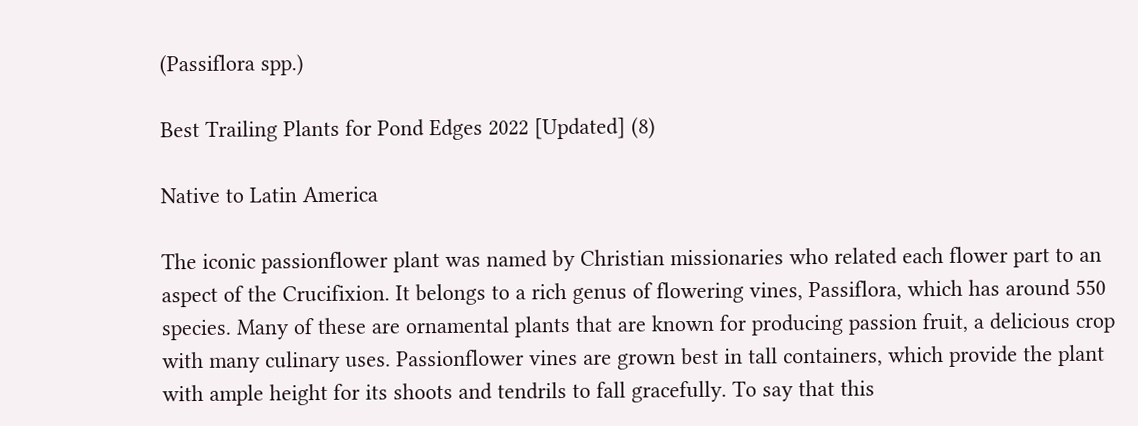(Passiflora spp.)

Best Trailing Plants for Pond Edges 2022 [Updated] (8)

Native to Latin America

The iconic passionflower plant was named by Christian missionaries who related each flower part to an aspect of the Crucifixion. It belongs to a rich genus of flowering vines, Passiflora, which has around 550 species. Many of these are ornamental plants that are known for producing passion fruit, a delicious crop with many culinary uses. Passionflower vines are grown best in tall containers, which provide the plant with ample height for its shoots and tendrils to fall gracefully. To say that this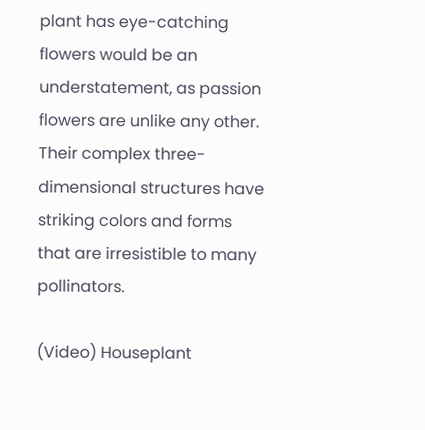plant has eye-catching flowers would be an understatement, as passion flowers are unlike any other. Their complex three-dimensional structures have striking colors and forms that are irresistible to many pollinators.

(Video) Houseplant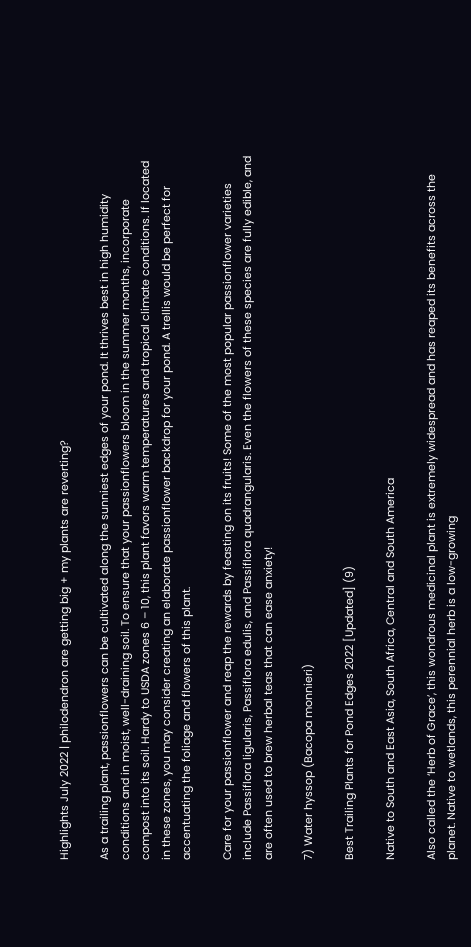Highlights July 2022 | philodendron are getting big + my plants are reverting?

As a trailing plant, passionflowers can be cultivated along the sunniest edges of your pond. It thrives best in high humidity conditions and in moist, well-draining soil. To ensure that your passionflowers bloom in the summer months, incorporate compost into its soil. Hardy to USDA zones 6 – 10, this plant favors warm temperatures and tropical climate conditions. If located in these zones, you may consider creating an elaborate passionflower backdrop for your pond. A trellis would be perfect for accentuating the foliage and flowers of this plant.

Care for your passionflower and reap the rewards by feasting on its fruits! Some of the most popular passionflower varieties include Passiflora ligularis, Passiflora edulis, and Passiflora quadrangularis. Even the flowers of these species are fully edible, and are often used to brew herbal teas that can ease anxiety!

7) Water hyssop (Bacopa monnieri)

Best Trailing Plants for Pond Edges 2022 [Updated] (9)

Native to South and East Asia, South Africa, Central and South America

Also called the ‘Herb of Grace’, this wondrous medicinal plant is extremely widespread and has reaped its benefits across the planet. Native to wetlands, this perennial herb is a low-growing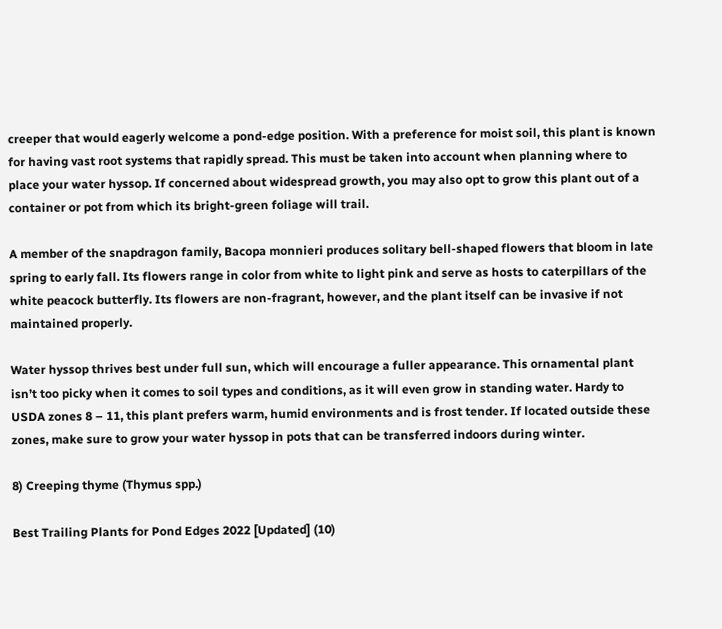creeper that would eagerly welcome a pond-edge position. With a preference for moist soil, this plant is known for having vast root systems that rapidly spread. This must be taken into account when planning where to place your water hyssop. If concerned about widespread growth, you may also opt to grow this plant out of a container or pot from which its bright-green foliage will trail.

A member of the snapdragon family, Bacopa monnieri produces solitary bell-shaped flowers that bloom in late spring to early fall. Its flowers range in color from white to light pink and serve as hosts to caterpillars of the white peacock butterfly. Its flowers are non-fragrant, however, and the plant itself can be invasive if not maintained properly.

Water hyssop thrives best under full sun, which will encourage a fuller appearance. This ornamental plant isn’t too picky when it comes to soil types and conditions, as it will even grow in standing water. Hardy to USDA zones 8 – 11, this plant prefers warm, humid environments and is frost tender. If located outside these zones, make sure to grow your water hyssop in pots that can be transferred indoors during winter.

8) Creeping thyme (Thymus spp.)

Best Trailing Plants for Pond Edges 2022 [Updated] (10)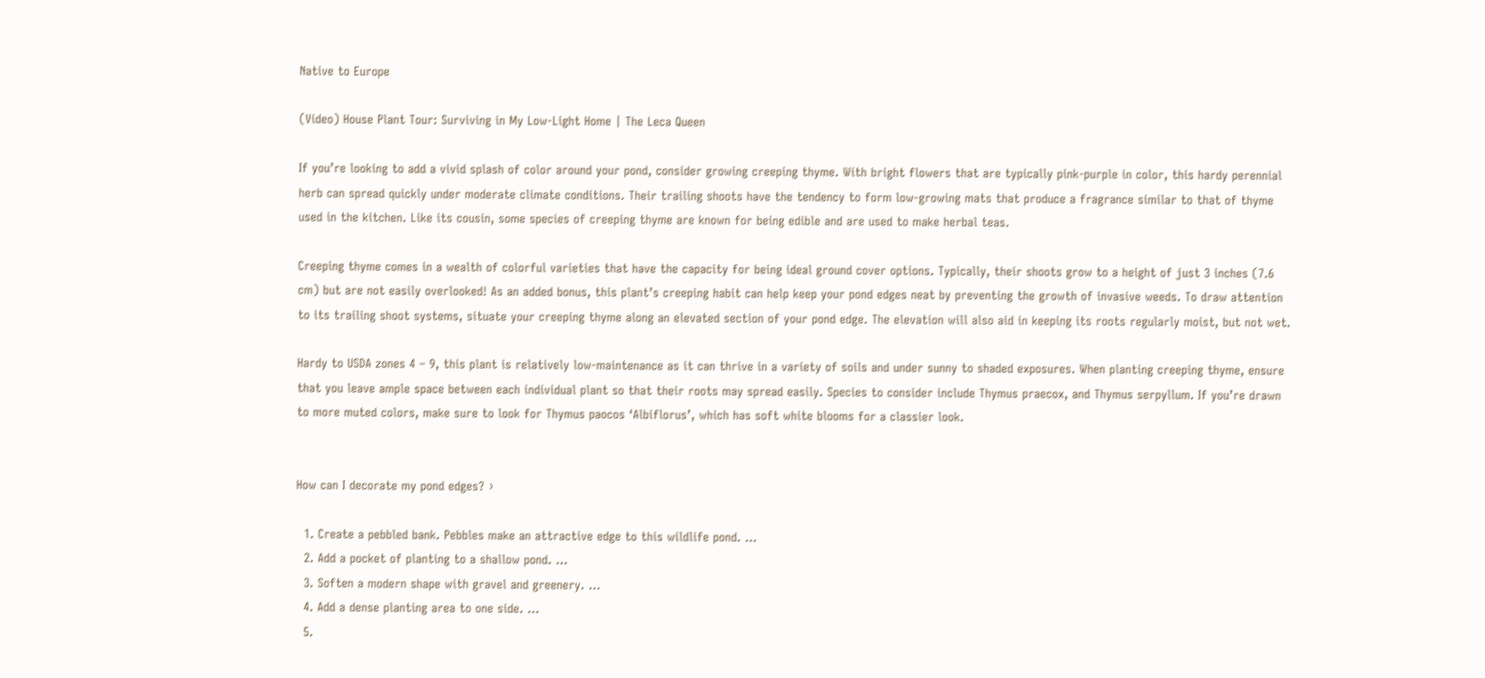Native to Europe

(Video) House Plant Tour: Surviving in My Low-Light Home | The Leca Queen

If you’re looking to add a vivid splash of color around your pond, consider growing creeping thyme. With bright flowers that are typically pink-purple in color, this hardy perennial herb can spread quickly under moderate climate conditions. Their trailing shoots have the tendency to form low-growing mats that produce a fragrance similar to that of thyme used in the kitchen. Like its cousin, some species of creeping thyme are known for being edible and are used to make herbal teas.

Creeping thyme comes in a wealth of colorful varieties that have the capacity for being ideal ground cover options. Typically, their shoots grow to a height of just 3 inches (7.6 cm) but are not easily overlooked! As an added bonus, this plant’s creeping habit can help keep your pond edges neat by preventing the growth of invasive weeds. To draw attention to its trailing shoot systems, situate your creeping thyme along an elevated section of your pond edge. The elevation will also aid in keeping its roots regularly moist, but not wet.

Hardy to USDA zones 4 – 9, this plant is relatively low-maintenance as it can thrive in a variety of soils and under sunny to shaded exposures. When planting creeping thyme, ensure that you leave ample space between each individual plant so that their roots may spread easily. Species to consider include Thymus praecox, and Thymus serpyllum. If you’re drawn to more muted colors, make sure to look for Thymus paocos ‘Albiflorus’, which has soft white blooms for a classier look.


How can I decorate my pond edges? ›

  1. Create a pebbled bank. Pebbles make an attractive edge to this wildlife pond. ...
  2. Add a pocket of planting to a shallow pond. ...
  3. Soften a modern shape with gravel and greenery. ...
  4. Add a dense planting area to one side. ...
  5.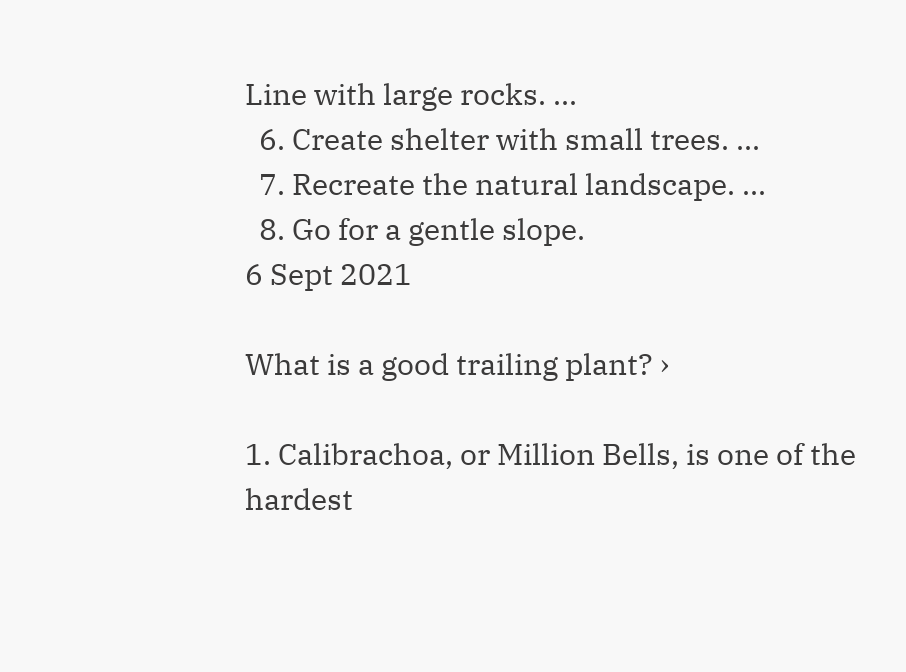Line with large rocks. ...
  6. Create shelter with small trees. ...
  7. Recreate the natural landscape. ...
  8. Go for a gentle slope.
6 Sept 2021

What is a good trailing plant? ›

1. Calibrachoa, or Million Bells, is one of the hardest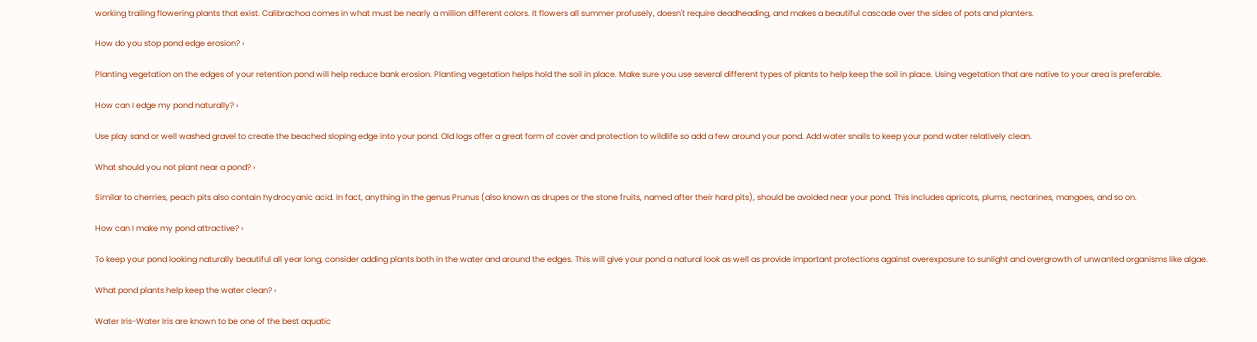working trailing flowering plants that exist. Calibrachoa comes in what must be nearly a million different colors. It flowers all summer profusely, doesn't require deadheading, and makes a beautiful cascade over the sides of pots and planters.

How do you stop pond edge erosion? ›

Planting vegetation on the edges of your retention pond will help reduce bank erosion. Planting vegetation helps hold the soil in place. Make sure you use several different types of plants to help keep the soil in place. Using vegetation that are native to your area is preferable.

How can I edge my pond naturally? ›

Use play sand or well washed gravel to create the beached sloping edge into your pond. Old logs offer a great form of cover and protection to wildlife so add a few around your pond. Add water snails to keep your pond water relatively clean.

What should you not plant near a pond? ›

Similar to cherries, peach pits also contain hydrocyanic acid. In fact, anything in the genus Prunus (also known as drupes or the stone fruits, named after their hard pits), should be avoided near your pond. This includes apricots, plums, nectarines, mangoes, and so on.

How can I make my pond attractive? ›

To keep your pond looking naturally beautiful all year long, consider adding plants both in the water and around the edges. This will give your pond a natural look as well as provide important protections against overexposure to sunlight and overgrowth of unwanted organisms like algae.

What pond plants help keep the water clean? ›

Water Iris-Water Iris are known to be one of the best aquatic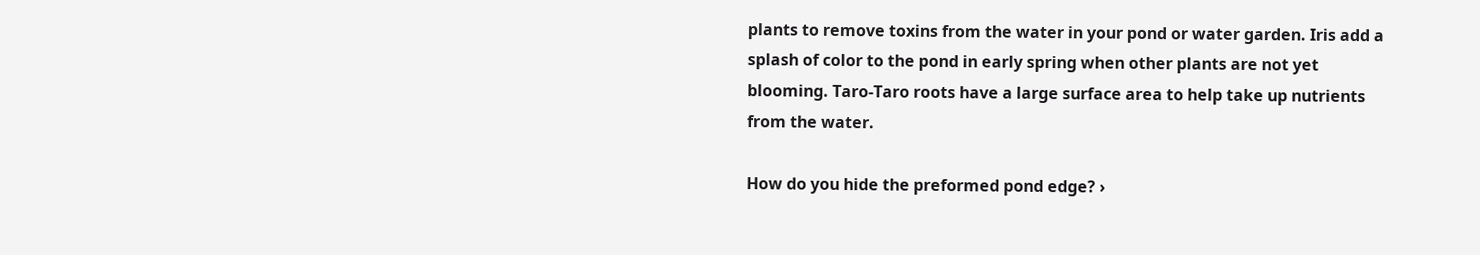plants to remove toxins from the water in your pond or water garden. Iris add a splash of color to the pond in early spring when other plants are not yet blooming. Taro-Taro roots have a large surface area to help take up nutrients from the water.

How do you hide the preformed pond edge? ›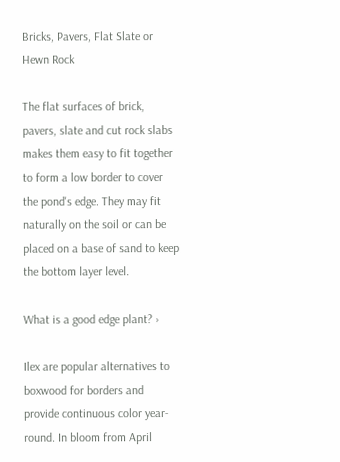Bricks, Pavers, Flat Slate or Hewn Rock

The flat surfaces of brick, pavers, slate and cut rock slabs makes them easy to fit together to form a low border to cover the pond's edge. They may fit naturally on the soil or can be placed on a base of sand to keep the bottom layer level.

What is a good edge plant? ›

Ilex are popular alternatives to boxwood for borders and provide continuous color year-round. In bloom from April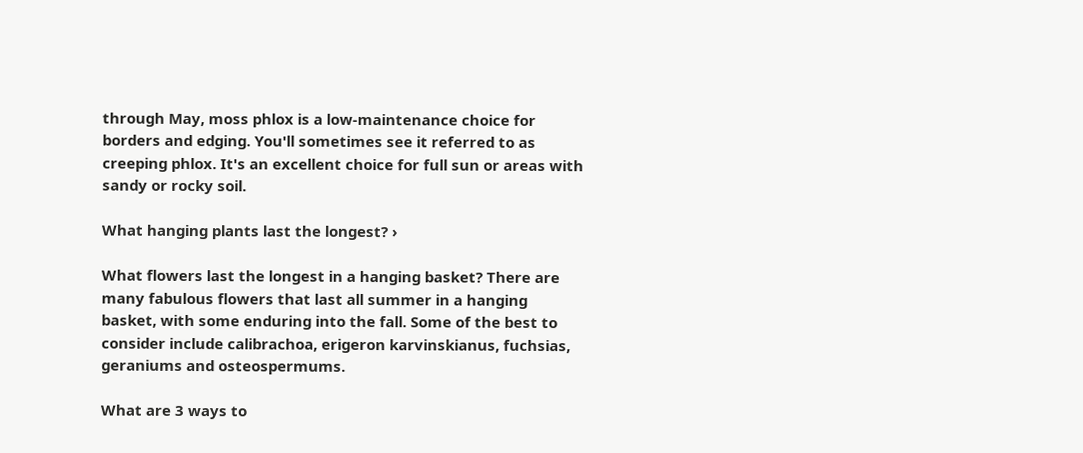through May, moss phlox is a low-maintenance choice for borders and edging. You'll sometimes see it referred to as creeping phlox. It's an excellent choice for full sun or areas with sandy or rocky soil.

What hanging plants last the longest? ›

What flowers last the longest in a hanging basket? There are many fabulous flowers that last all summer in a hanging basket, with some enduring into the fall. Some of the best to consider include calibrachoa, erigeron karvinskianus, fuchsias, geraniums and osteospermums.

What are 3 ways to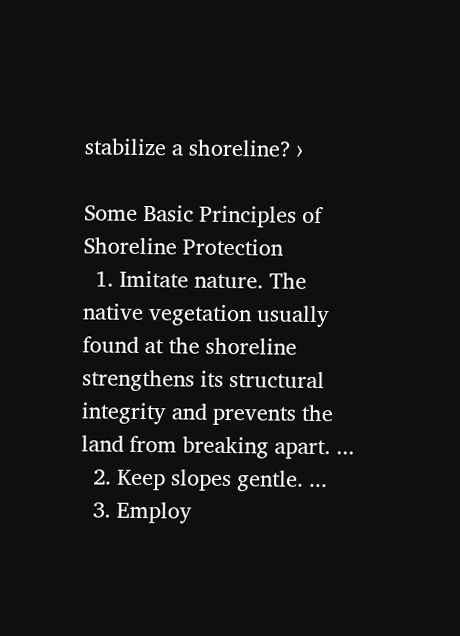stabilize a shoreline? ›

Some Basic Principles of Shoreline Protection
  1. Imitate nature. The native vegetation usually found at the shoreline strengthens its structural integrity and prevents the land from breaking apart. ...
  2. Keep slopes gentle. ...
  3. Employ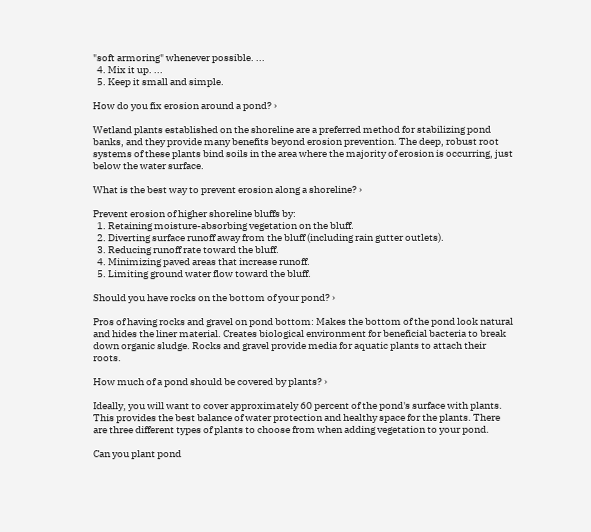"soft armoring" whenever possible. ...
  4. Mix it up. ...
  5. Keep it small and simple.

How do you fix erosion around a pond? ›

Wetland plants established on the shoreline are a preferred method for stabilizing pond banks, and they provide many benefits beyond erosion prevention. The deep, robust root systems of these plants bind soils in the area where the majority of erosion is occurring, just below the water surface.

What is the best way to prevent erosion along a shoreline? ›

Prevent erosion of higher shoreline bluffs by:
  1. Retaining moisture-absorbing vegetation on the bluff.
  2. Diverting surface runoff away from the bluff (including rain gutter outlets).
  3. Reducing runoff rate toward the bluff.
  4. Minimizing paved areas that increase runoff.
  5. Limiting ground water flow toward the bluff.

Should you have rocks on the bottom of your pond? ›

Pros of having rocks and gravel on pond bottom: Makes the bottom of the pond look natural and hides the liner material. Creates biological environment for beneficial bacteria to break down organic sludge. Rocks and gravel provide media for aquatic plants to attach their roots.

How much of a pond should be covered by plants? ›

Ideally, you will want to cover approximately 60 percent of the pond's surface with plants. This provides the best balance of water protection and healthy space for the plants. There are three different types of plants to choose from when adding vegetation to your pond.

Can you plant pond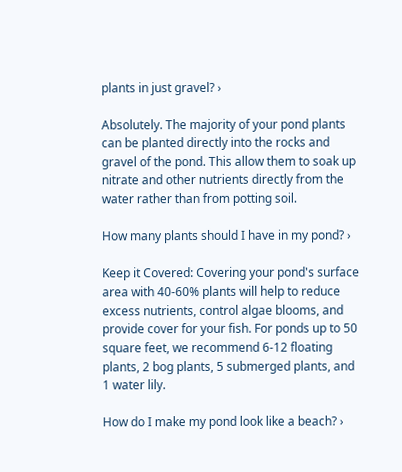plants in just gravel? ›

Absolutely. The majority of your pond plants can be planted directly into the rocks and gravel of the pond. This allow them to soak up nitrate and other nutrients directly from the water rather than from potting soil.

How many plants should I have in my pond? ›

Keep it Covered: Covering your pond's surface area with 40-60% plants will help to reduce excess nutrients, control algae blooms, and provide cover for your fish. For ponds up to 50 square feet, we recommend 6-12 floating plants, 2 bog plants, 5 submerged plants, and 1 water lily.

How do I make my pond look like a beach? ›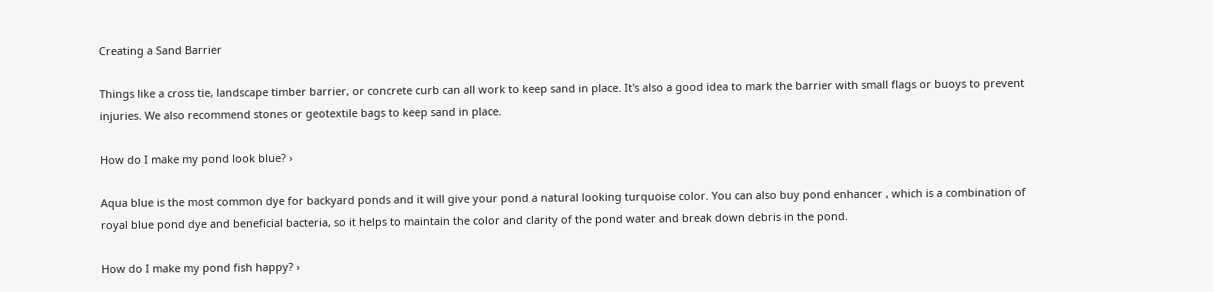Creating a Sand Barrier

Things like a cross tie, landscape timber barrier, or concrete curb can all work to keep sand in place. It's also a good idea to mark the barrier with small flags or buoys to prevent injuries. We also recommend stones or geotextile bags to keep sand in place.

How do I make my pond look blue? ›

Aqua blue is the most common dye for backyard ponds and it will give your pond a natural looking turquoise color. You can also buy pond enhancer , which is a combination of royal blue pond dye and beneficial bacteria, so it helps to maintain the color and clarity of the pond water and break down debris in the pond.

How do I make my pond fish happy? ›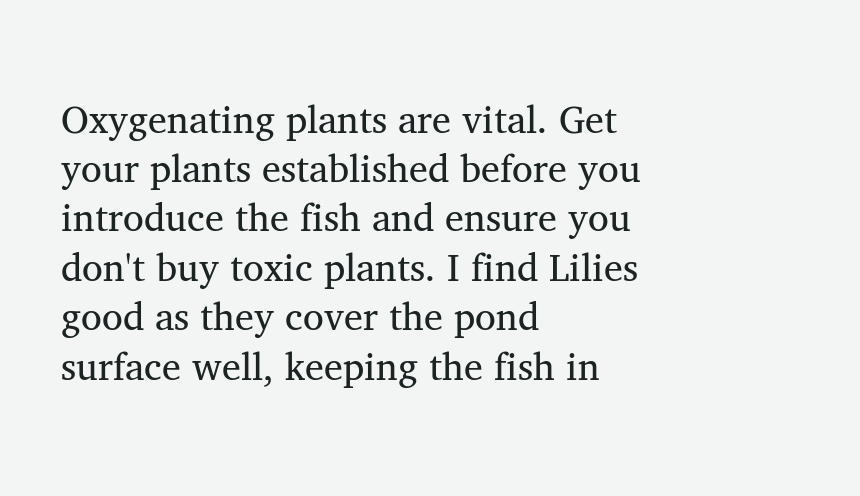Oxygenating plants are vital. Get your plants established before you introduce the fish and ensure you don't buy toxic plants. I find Lilies good as they cover the pond surface well, keeping the fish in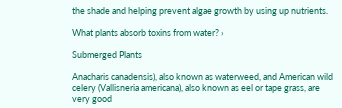the shade and helping prevent algae growth by using up nutrients.

What plants absorb toxins from water? ›

Submerged Plants

Anacharis canadensis), also known as waterweed, and American wild celery (Vallisneria americana), also known as eel or tape grass, are very good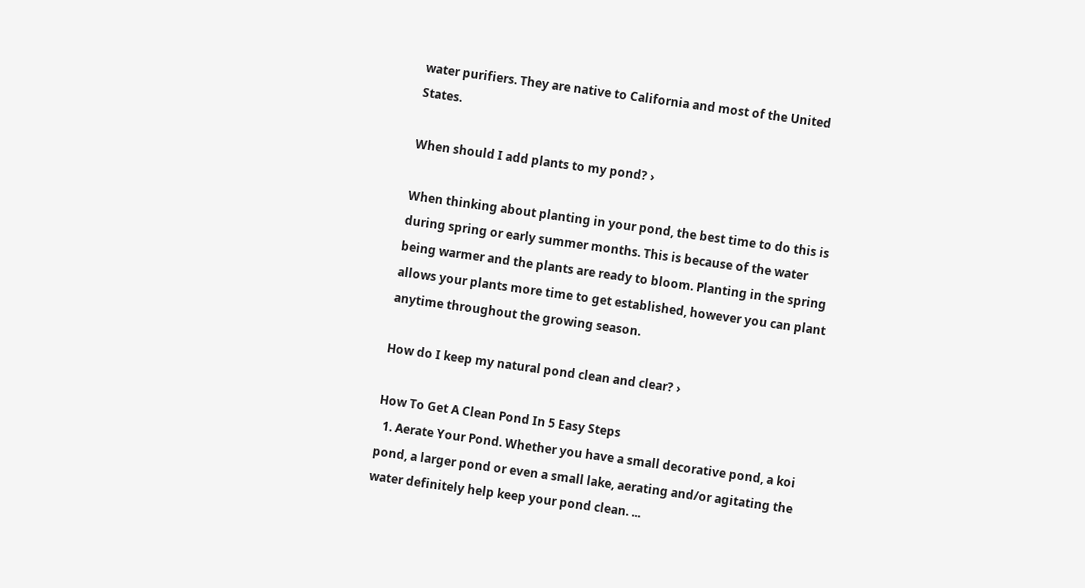water purifiers. They are native to California and most of the United States.

When should I add plants to my pond? ›

When thinking about planting in your pond, the best time to do this is during spring or early summer months. This is because of the water being warmer and the plants are ready to bloom. Planting in the spring allows your plants more time to get established, however you can plant anytime throughout the growing season.

How do I keep my natural pond clean and clear? ›

How To Get A Clean Pond In 5 Easy Steps
  1. Aerate Your Pond. Whether you have a small decorative pond, a koi pond, a larger pond or even a small lake, aerating and/or agitating the water definitely help keep your pond clean. ...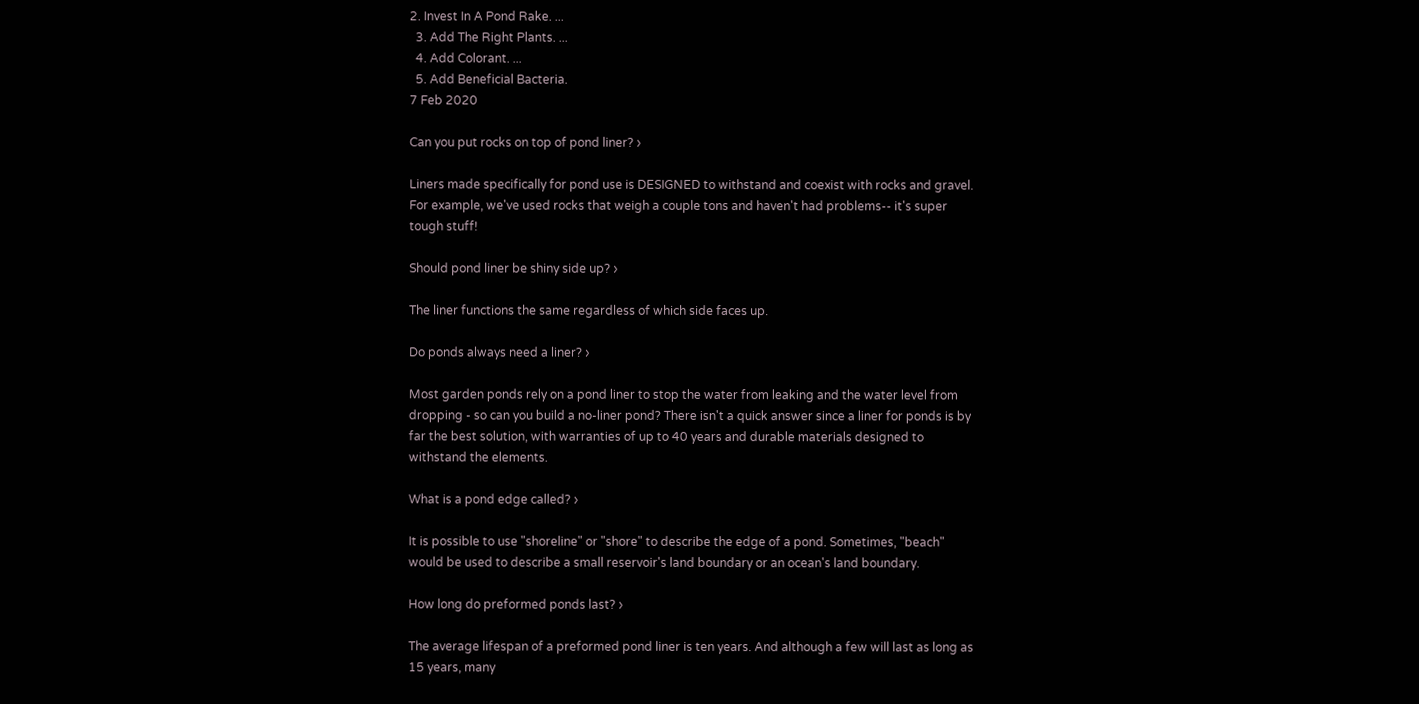2. Invest In A Pond Rake. ...
  3. Add The Right Plants. ...
  4. Add Colorant. ...
  5. Add Beneficial Bacteria.
7 Feb 2020

Can you put rocks on top of pond liner? ›

Liners made specifically for pond use is DESIGNED to withstand and coexist with rocks and gravel. For example, we've used rocks that weigh a couple tons and haven't had problems-- it's super tough stuff!

Should pond liner be shiny side up? ›

The liner functions the same regardless of which side faces up.

Do ponds always need a liner? ›

Most garden ponds rely on a pond liner to stop the water from leaking and the water level from dropping - so can you build a no-liner pond? There isn't a quick answer since a liner for ponds is by far the best solution, with warranties of up to 40 years and durable materials designed to withstand the elements.

What is a pond edge called? ›

It is possible to use "shoreline" or "shore" to describe the edge of a pond. Sometimes, "beach" would be used to describe a small reservoir's land boundary or an ocean's land boundary.

How long do preformed ponds last? ›

The average lifespan of a preformed pond liner is ten years. And although a few will last as long as 15 years, many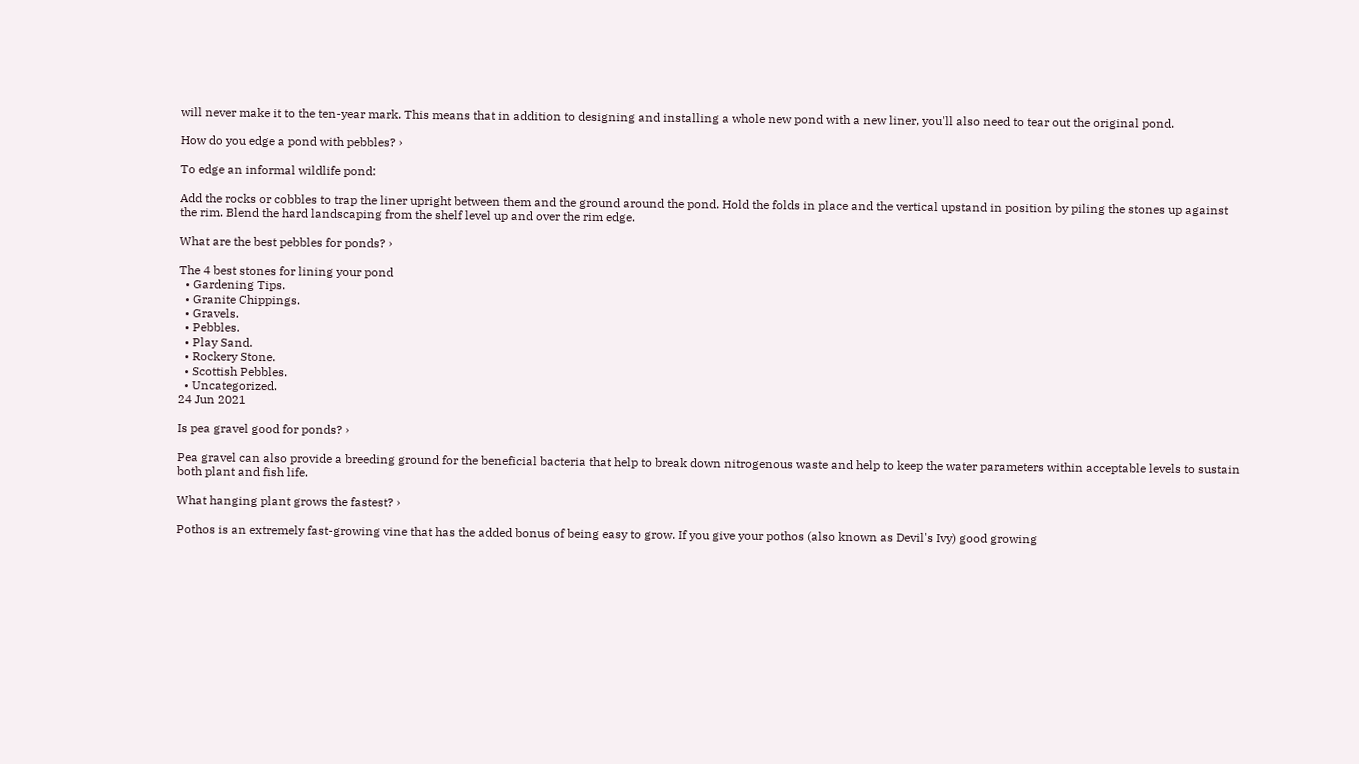will never make it to the ten-year mark. This means that in addition to designing and installing a whole new pond with a new liner, you'll also need to tear out the original pond.

How do you edge a pond with pebbles? ›

To edge an informal wildlife pond:

Add the rocks or cobbles to trap the liner upright between them and the ground around the pond. Hold the folds in place and the vertical upstand in position by piling the stones up against the rim. Blend the hard landscaping from the shelf level up and over the rim edge.

What are the best pebbles for ponds? ›

The 4 best stones for lining your pond
  • Gardening Tips.
  • Granite Chippings.
  • Gravels.
  • Pebbles.
  • Play Sand.
  • Rockery Stone.
  • Scottish Pebbles.
  • Uncategorized.
24 Jun 2021

Is pea gravel good for ponds? ›

Pea gravel can also provide a breeding ground for the beneficial bacteria that help to break down nitrogenous waste and help to keep the water parameters within acceptable levels to sustain both plant and fish life.

What hanging plant grows the fastest? ›

Pothos is an extremely fast-growing vine that has the added bonus of being easy to grow. If you give your pothos (also known as Devil's Ivy) good growing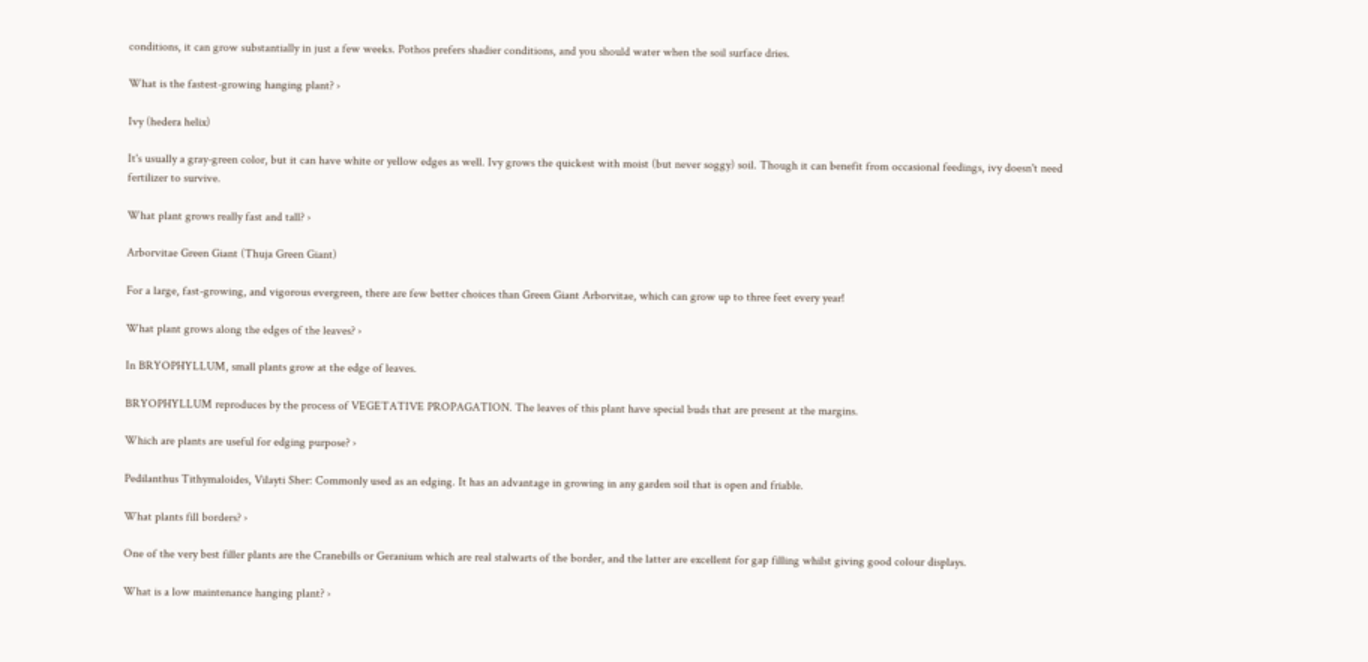conditions, it can grow substantially in just a few weeks. Pothos prefers shadier conditions, and you should water when the soil surface dries.

What is the fastest-growing hanging plant? ›

Ivy (hedera helix)

It's usually a gray-green color, but it can have white or yellow edges as well. Ivy grows the quickest with moist (but never soggy) soil. Though it can benefit from occasional feedings, ivy doesn't need fertilizer to survive.

What plant grows really fast and tall? ›

Arborvitae Green Giant (Thuja Green Giant)

For a large, fast-growing, and vigorous evergreen, there are few better choices than Green Giant Arborvitae, which can grow up to three feet every year!

What plant grows along the edges of the leaves? ›

In BRYOPHYLLUM, small plants grow at the edge of leaves.

BRYOPHYLLUM reproduces by the process of VEGETATIVE PROPAGATION. The leaves of this plant have special buds that are present at the margins.

Which are plants are useful for edging purpose? ›

Pedilanthus Tithymaloides, Vilayti Sher: Commonly used as an edging. It has an advantage in growing in any garden soil that is open and friable.

What plants fill borders? ›

One of the very best filler plants are the Cranebills or Geranium which are real stalwarts of the border, and the latter are excellent for gap filling whilst giving good colour displays.

What is a low maintenance hanging plant? ›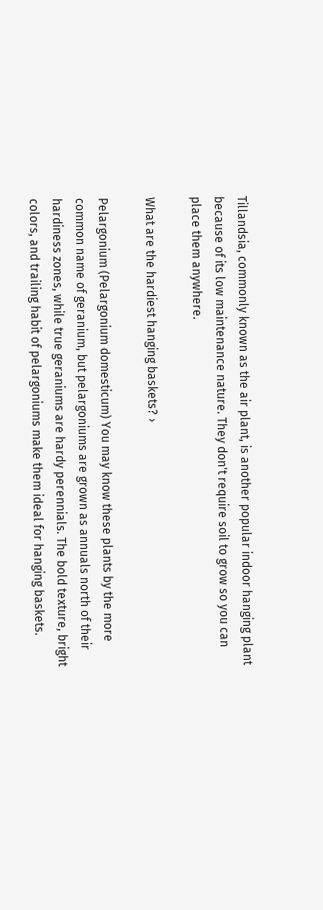Tillandsia, commonly known as the air plant, is another popular indoor hanging plant because of its low maintenance nature. They don't require soil to grow so you can place them anywhere.

What are the hardiest hanging baskets? ›

Pelargonium (Pelargonium domesticum) You may know these plants by the more common name of geranium, but pelargoniums are grown as annuals north of their hardiness zones, while true geraniums are hardy perennials. The bold texture, bright colors, and trailing habit of pelargoniums make them ideal for hanging baskets.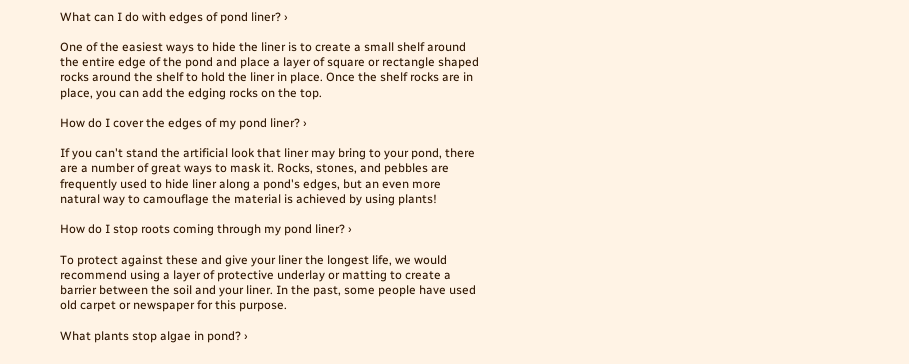What can I do with edges of pond liner? ›

One of the easiest ways to hide the liner is to create a small shelf around the entire edge of the pond and place a layer of square or rectangle shaped rocks around the shelf to hold the liner in place. Once the shelf rocks are in place, you can add the edging rocks on the top.

How do I cover the edges of my pond liner? ›

If you can't stand the artificial look that liner may bring to your pond, there are a number of great ways to mask it. Rocks, stones, and pebbles are frequently used to hide liner along a pond's edges, but an even more natural way to camouflage the material is achieved by using plants!

How do I stop roots coming through my pond liner? ›

To protect against these and give your liner the longest life, we would recommend using a layer of protective underlay or matting to create a barrier between the soil and your liner. In the past, some people have used old carpet or newspaper for this purpose.

What plants stop algae in pond? ›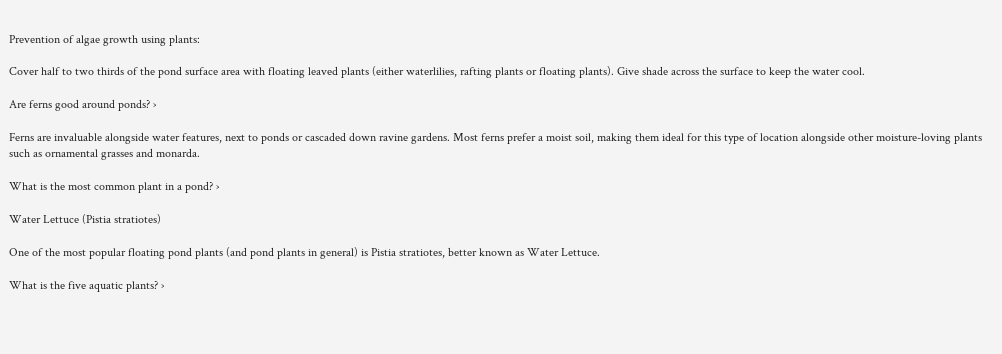Prevention of algae growth using plants:

Cover half to two thirds of the pond surface area with floating leaved plants (either waterlilies, rafting plants or floating plants). Give shade across the surface to keep the water cool.

Are ferns good around ponds? ›

Ferns are invaluable alongside water features, next to ponds or cascaded down ravine gardens. Most ferns prefer a moist soil, making them ideal for this type of location alongside other moisture-loving plants such as ornamental grasses and monarda.

What is the most common plant in a pond? ›

Water Lettuce (Pistia stratiotes)

One of the most popular floating pond plants (and pond plants in general) is Pistia stratiotes, better known as Water Lettuce.

What is the five aquatic plants? ›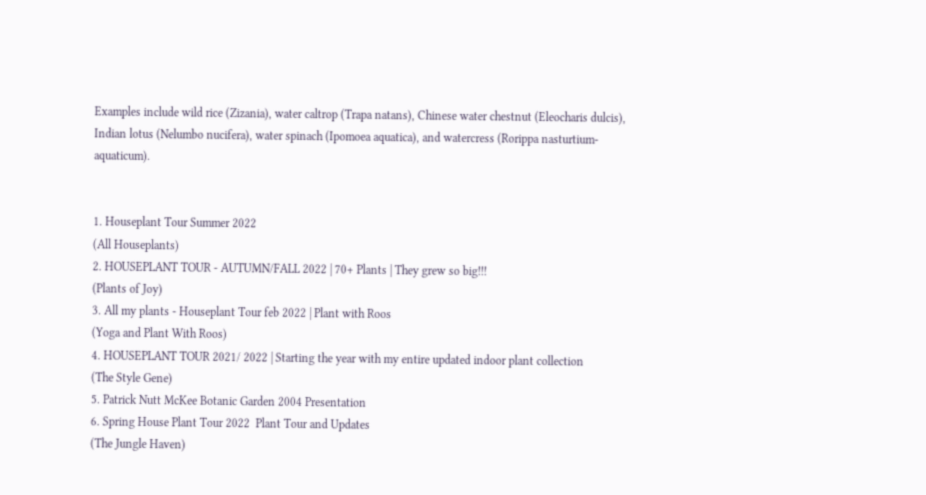Examples include wild rice (Zizania), water caltrop (Trapa natans), Chinese water chestnut (Eleocharis dulcis), Indian lotus (Nelumbo nucifera), water spinach (Ipomoea aquatica), and watercress (Rorippa nasturtium-aquaticum).


1. Houseplant Tour Summer 2022
(All Houseplants)
2. HOUSEPLANT TOUR - AUTUMN/FALL 2022 | 70+ Plants | They grew so big!!!
(Plants of Joy)
3. All my plants - Houseplant Tour feb 2022 | Plant with Roos
(Yoga and Plant With Roos)
4. HOUSEPLANT TOUR 2021/ 2022 | Starting the year with my entire updated indoor plant collection
(The Style Gene)
5. Patrick Nutt McKee Botanic Garden 2004 Presentation
6. Spring House Plant Tour 2022  Plant Tour and Updates
(The Jungle Haven)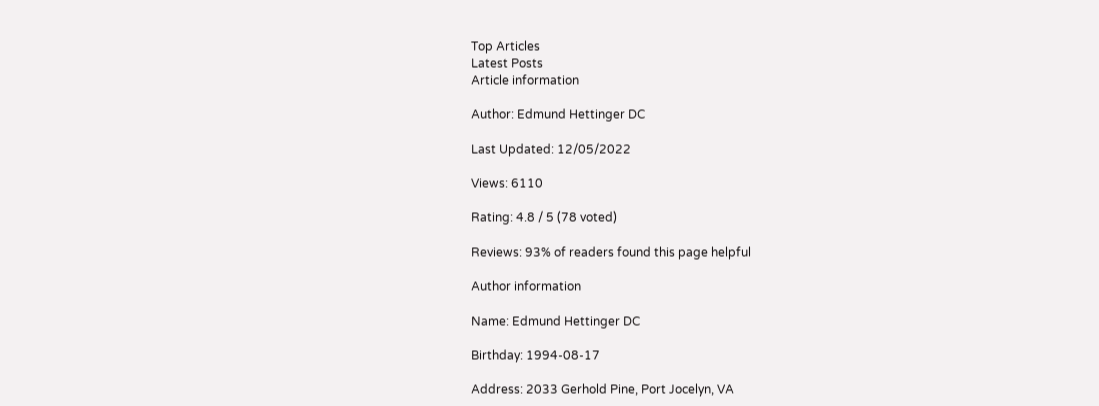Top Articles
Latest Posts
Article information

Author: Edmund Hettinger DC

Last Updated: 12/05/2022

Views: 6110

Rating: 4.8 / 5 (78 voted)

Reviews: 93% of readers found this page helpful

Author information

Name: Edmund Hettinger DC

Birthday: 1994-08-17

Address: 2033 Gerhold Pine, Port Jocelyn, VA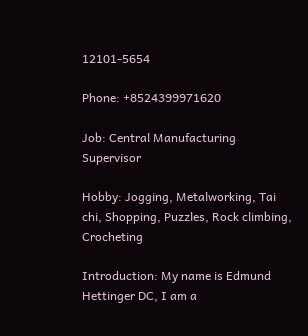12101-5654

Phone: +8524399971620

Job: Central Manufacturing Supervisor

Hobby: Jogging, Metalworking, Tai chi, Shopping, Puzzles, Rock climbing, Crocheting

Introduction: My name is Edmund Hettinger DC, I am a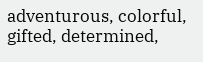adventurous, colorful, gifted, determined,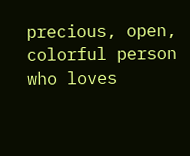precious, open, colorful person who loves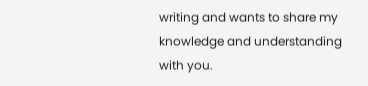writing and wants to share my knowledge and understanding with you.